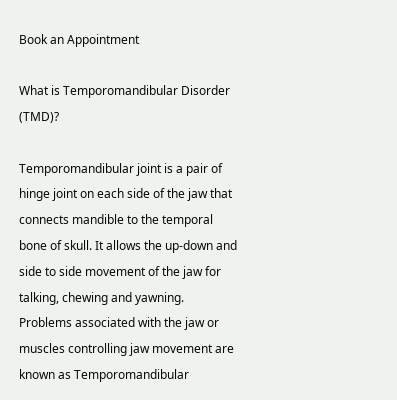Book an Appointment

What is Temporomandibular Disorder (TMD)?

Temporomandibular joint is a pair of hinge joint on each side of the jaw that connects mandible to the temporal bone of skull. It allows the up-down and side to side movement of the jaw for talking, chewing and yawning. Problems associated with the jaw or muscles controlling jaw movement are known as Temporomandibular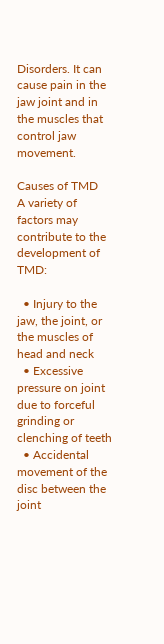Disorders. It can cause pain in the jaw joint and in the muscles that control jaw movement.

Causes of TMD
A variety of factors may contribute to the development of TMD:

  • Injury to the jaw, the joint, or the muscles of head and neck
  • Excessive pressure on joint due to forceful grinding or clenching of teeth
  • Accidental movement of the disc between the joint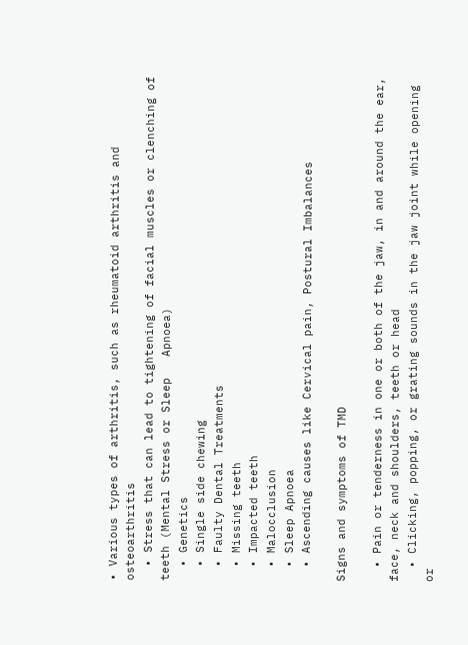• Various types of arthritis, such as rheumatoid arthritis and osteoarthritis
  • Stress that can lead to tightening of facial muscles or clenching of teeth (Mental Stress or Sleep   Apnoea)
  • Genetics
  • Single side chewing
  • Faulty Dental Treatments
  • Missing teeth
  • Impacted teeth
  • Malocclusion
  • Sleep Apnoea
  • Ascending causes like Cervical pain, Postural Imbalances

Signs and symptoms of TMD

  • Pain or tenderness in one or both of the jaw, in and around the ear, face, neck and shoulders, teeth or head
  • Clicking, popping, or grating sounds in the jaw joint while opening or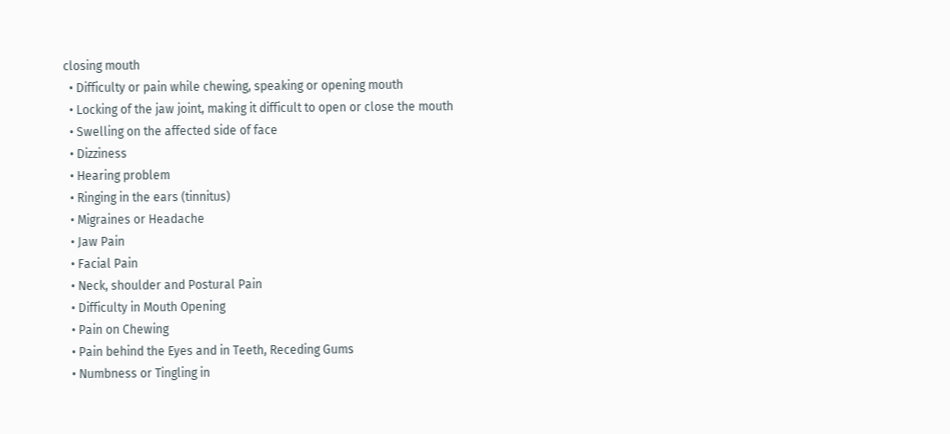closing mouth
  • Difficulty or pain while chewing, speaking or opening mouth
  • Locking of the jaw joint, making it difficult to open or close the mouth
  • Swelling on the affected side of face
  • Dizziness
  • Hearing problem
  • Ringing in the ears (tinnitus)
  • Migraines or Headache
  • Jaw Pain
  • Facial Pain
  • Neck, shoulder and Postural Pain
  • Difficulty in Mouth Opening
  • Pain on Chewing
  • Pain behind the Eyes and in Teeth, Receding Gums
  • Numbness or Tingling in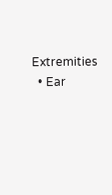Extremities
  • Ear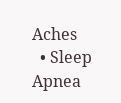Aches
  • Sleep Apnea